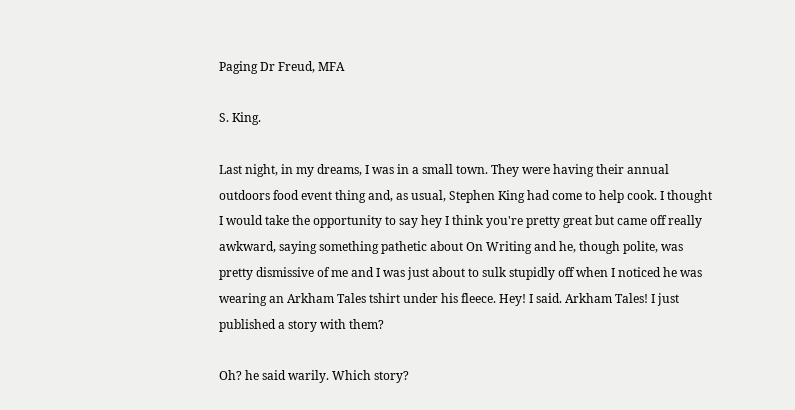Paging Dr Freud, MFA

S. King.

Last night, in my dreams, I was in a small town. They were having their annual outdoors food event thing and, as usual, Stephen King had come to help cook. I thought I would take the opportunity to say hey I think you're pretty great but came off really awkward, saying something pathetic about On Writing and he, though polite, was pretty dismissive of me and I was just about to sulk stupidly off when I noticed he was wearing an Arkham Tales tshirt under his fleece. Hey! I said. Arkham Tales! I just published a story with them?

Oh? he said warily. Which story?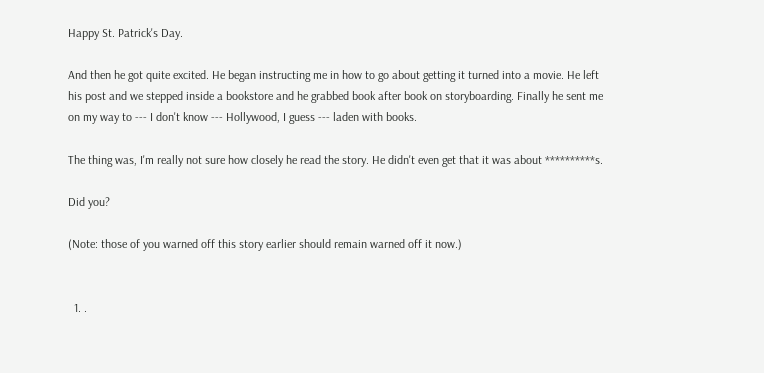Happy St. Patrick's Day.

And then he got quite excited. He began instructing me in how to go about getting it turned into a movie. He left his post and we stepped inside a bookstore and he grabbed book after book on storyboarding. Finally he sent me on my way to --- I don't know --- Hollywood, I guess --- laden with books.

The thing was, I'm really not sure how closely he read the story. He didn't even get that it was about **********s.

Did you?

(Note: those of you warned off this story earlier should remain warned off it now.)


  1. .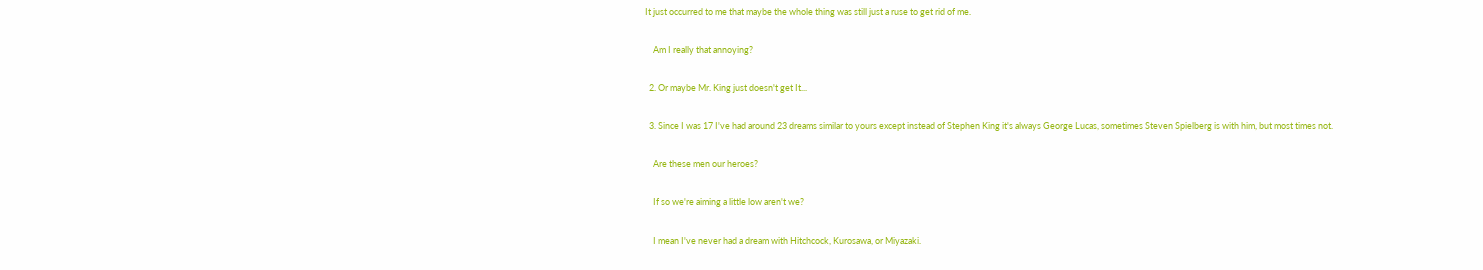It just occurred to me that maybe the whole thing was still just a ruse to get rid of me.

    Am I really that annoying?

  2. Or maybe Mr. King just doesn't get It...

  3. Since I was 17 I've had around 23 dreams similar to yours except instead of Stephen King it's always George Lucas, sometimes Steven Spielberg is with him, but most times not.

    Are these men our heroes?

    If so we're aiming a little low aren't we?

    I mean I've never had a dream with Hitchcock, Kurosawa, or Miyazaki.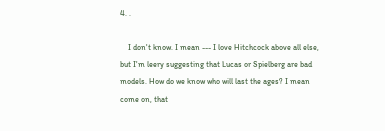4. .

    I don't know. I mean --- I love Hitchcock above all else, but I'm leery suggesting that Lucas or Spielberg are bad models. How do we know who will last the ages? I mean come on, that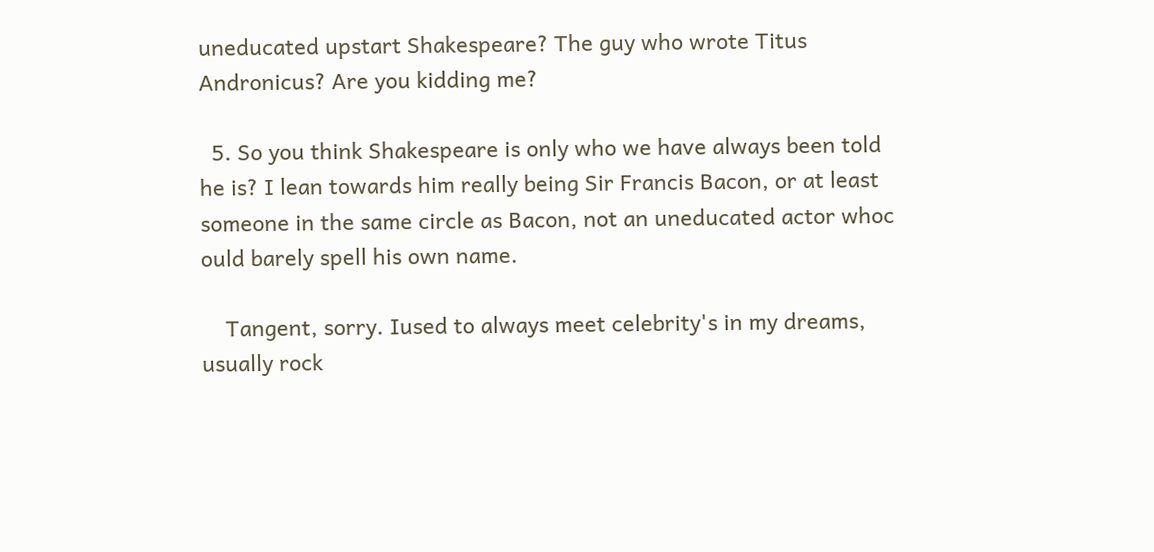uneducated upstart Shakespeare? The guy who wrote Titus Andronicus? Are you kidding me?

  5. So you think Shakespeare is only who we have always been told he is? I lean towards him really being Sir Francis Bacon, or at least someone in the same circle as Bacon, not an uneducated actor whoc ould barely spell his own name.

    Tangent, sorry. Iused to always meet celebrity's in my dreams, usually rock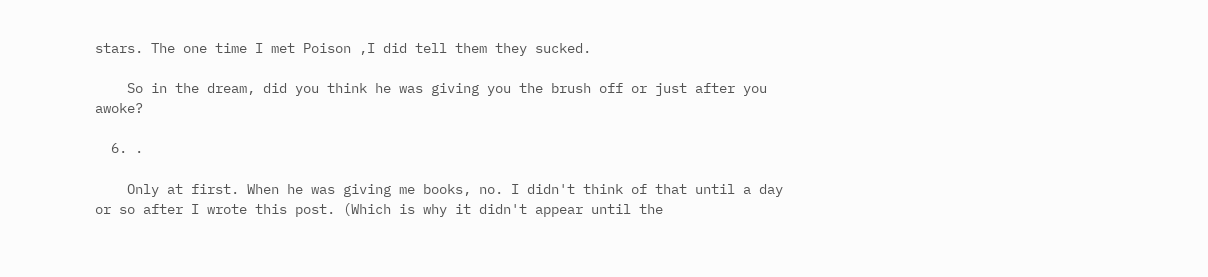stars. The one time I met Poison ,I did tell them they sucked.

    So in the dream, did you think he was giving you the brush off or just after you awoke?

  6. .

    Only at first. When he was giving me books, no. I didn't think of that until a day or so after I wrote this post. (Which is why it didn't appear until the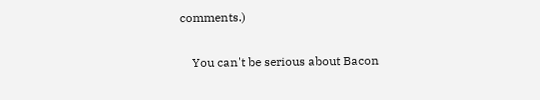comments.)

    You can't be serious about Bacon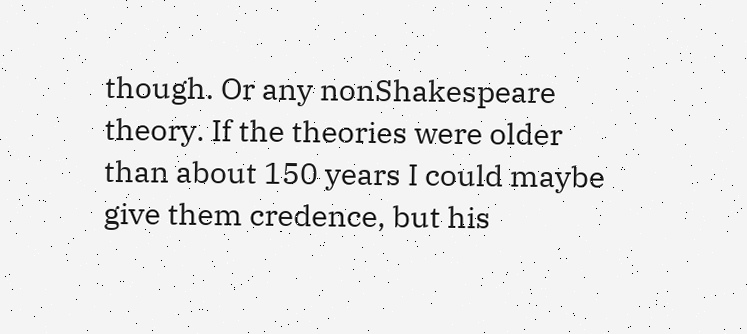though. Or any nonShakespeare theory. If the theories were older than about 150 years I could maybe give them credence, but his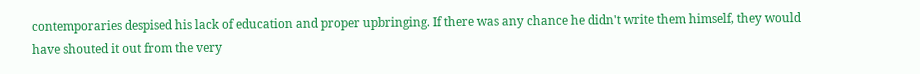contemporaries despised his lack of education and proper upbringing. If there was any chance he didn't write them himself, they would have shouted it out from the very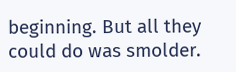beginning. But all they could do was smolder.